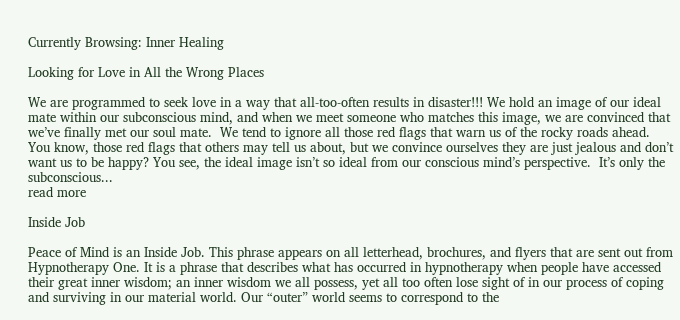Currently Browsing: Inner Healing

Looking for Love in All the Wrong Places

We are programmed to seek love in a way that all-too-often results in disaster!!! We hold an image of our ideal mate within our subconscious mind, and when we meet someone who matches this image, we are convinced that we’ve finally met our soul mate.  We tend to ignore all those red flags that warn us of the rocky roads ahead.  You know, those red flags that others may tell us about, but we convince ourselves they are just jealous and don’t want us to be happy? You see, the ideal image isn’t so ideal from our conscious mind’s perspective.  It’s only the subconscious...
read more

Inside Job

Peace of Mind is an Inside Job. This phrase appears on all letterhead, brochures, and flyers that are sent out from Hypnotherapy One. It is a phrase that describes what has occurred in hypnotherapy when people have accessed their great inner wisdom; an inner wisdom we all possess, yet all too often lose sight of in our process of coping and surviving in our material world. Our “outer” world seems to correspond to the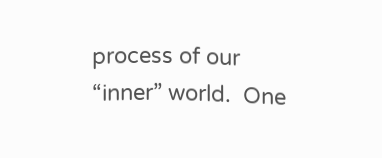process of our “inner” world.  One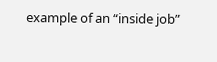example of an “inside job”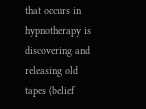that occurs in hypnotherapy is discovering and releasing old tapes (belief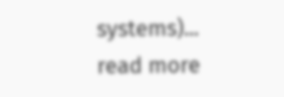systems)...
read more